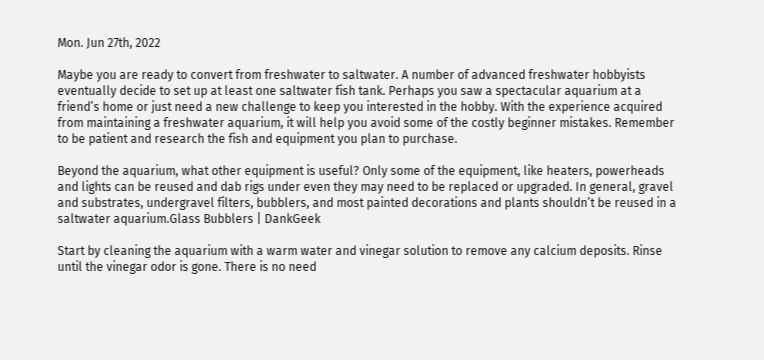Mon. Jun 27th, 2022

Maybe you are ready to convert from freshwater to saltwater. A number of advanced freshwater hobbyists eventually decide to set up at least one saltwater fish tank. Perhaps you saw a spectacular aquarium at a friend’s home or just need a new challenge to keep you interested in the hobby. With the experience acquired from maintaining a freshwater aquarium, it will help you avoid some of the costly beginner mistakes. Remember to be patient and research the fish and equipment you plan to purchase.

Beyond the aquarium, what other equipment is useful? Only some of the equipment, like heaters, powerheads and lights can be reused and dab rigs under even they may need to be replaced or upgraded. In general, gravel and substrates, undergravel filters, bubblers, and most painted decorations and plants shouldn’t be reused in a saltwater aquarium.Glass Bubblers | DankGeek

Start by cleaning the aquarium with a warm water and vinegar solution to remove any calcium deposits. Rinse until the vinegar odor is gone. There is no need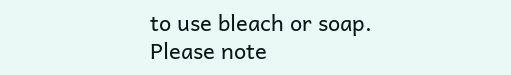to use bleach or soap. Please note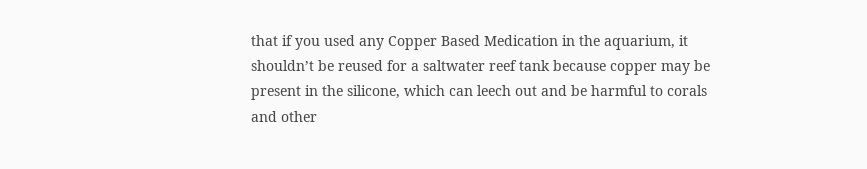that if you used any Copper Based Medication in the aquarium, it shouldn’t be reused for a saltwater reef tank because copper may be present in the silicone, which can leech out and be harmful to corals and other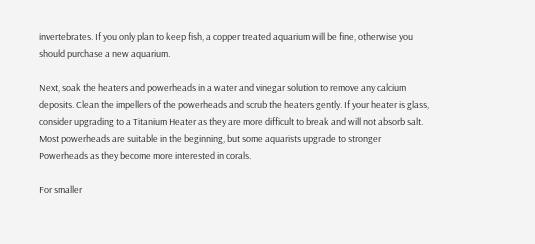invertebrates. If you only plan to keep fish, a copper treated aquarium will be fine, otherwise you should purchase a new aquarium.

Next, soak the heaters and powerheads in a water and vinegar solution to remove any calcium deposits. Clean the impellers of the powerheads and scrub the heaters gently. If your heater is glass, consider upgrading to a Titanium Heater as they are more difficult to break and will not absorb salt. Most powerheads are suitable in the beginning, but some aquarists upgrade to stronger Powerheads as they become more interested in corals.

For smaller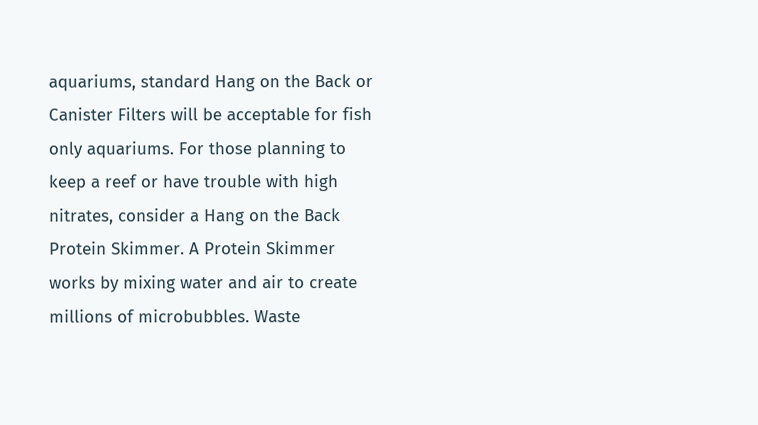aquariums, standard Hang on the Back or Canister Filters will be acceptable for fish only aquariums. For those planning to keep a reef or have trouble with high nitrates, consider a Hang on the Back Protein Skimmer. A Protein Skimmer works by mixing water and air to create millions of microbubbles. Waste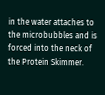in the water attaches to the microbubbles and is forced into the neck of the Protein Skimmer.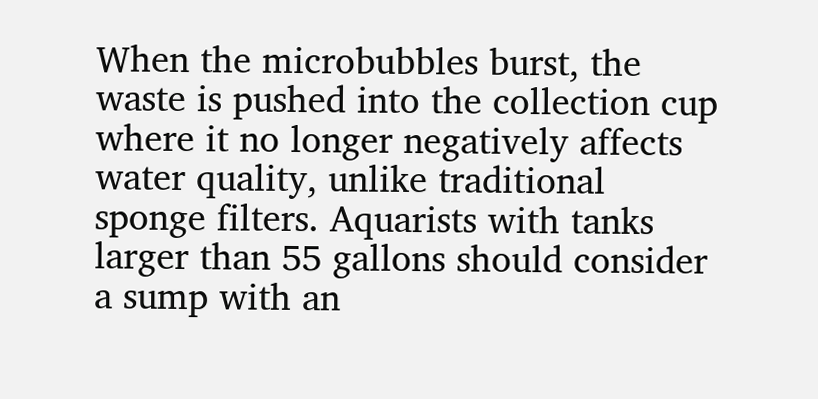When the microbubbles burst, the waste is pushed into the collection cup where it no longer negatively affects water quality, unlike traditional sponge filters. Aquarists with tanks larger than 55 gallons should consider a sump with an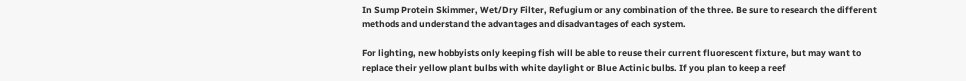In Sump Protein Skimmer, Wet/Dry Filter, Refugium or any combination of the three. Be sure to research the different methods and understand the advantages and disadvantages of each system.

For lighting, new hobbyists only keeping fish will be able to reuse their current fluorescent fixture, but may want to replace their yellow plant bulbs with white daylight or Blue Actinic bulbs. If you plan to keep a reef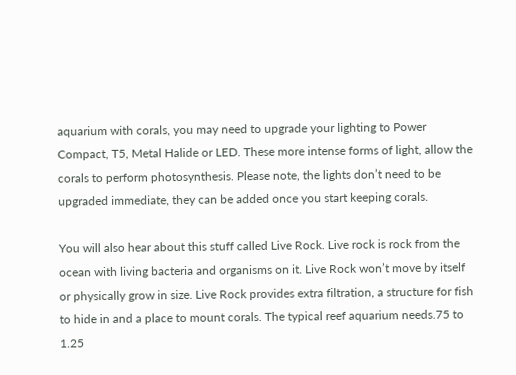aquarium with corals, you may need to upgrade your lighting to Power Compact, T5, Metal Halide or LED. These more intense forms of light, allow the corals to perform photosynthesis. Please note, the lights don’t need to be upgraded immediate, they can be added once you start keeping corals.

You will also hear about this stuff called Live Rock. Live rock is rock from the ocean with living bacteria and organisms on it. Live Rock won’t move by itself or physically grow in size. Live Rock provides extra filtration, a structure for fish to hide in and a place to mount corals. The typical reef aquarium needs.75 to 1.25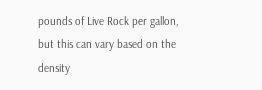pounds of Live Rock per gallon, but this can vary based on the density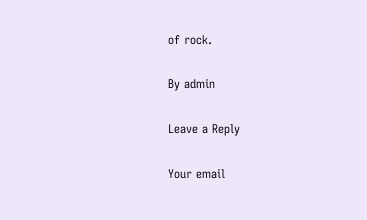of rock.

By admin

Leave a Reply

Your email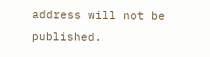address will not be published.